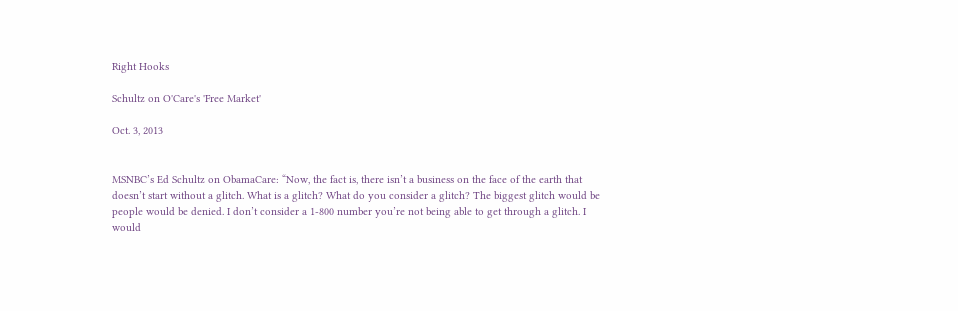Right Hooks

Schultz on O'Care's 'Free Market'

Oct. 3, 2013


MSNBC’s Ed Schultz on ObamaCare: “Now, the fact is, there isn’t a business on the face of the earth that doesn’t start without a glitch. What is a glitch? What do you consider a glitch? The biggest glitch would be people would be denied. I don’t consider a 1-800 number you’re not being able to get through a glitch. I would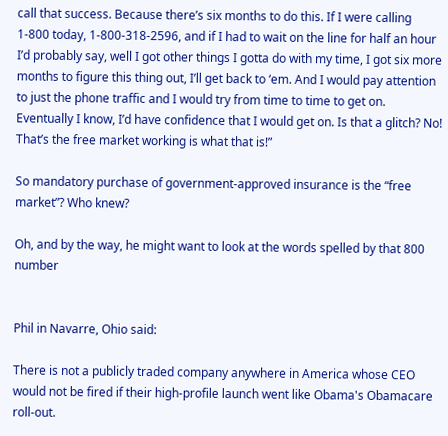call that success. Because there’s six months to do this. If I were calling 1-800 today, 1-800-318-2596, and if I had to wait on the line for half an hour I’d probably say, well I got other things I gotta do with my time, I got six more months to figure this thing out, I’ll get back to ‘em. And I would pay attention to just the phone traffic and I would try from time to time to get on. Eventually I know, I’d have confidence that I would get on. Is that a glitch? No! That’s the free market working is what that is!”

So mandatory purchase of government-approved insurance is the “free market”? Who knew?

Oh, and by the way, he might want to look at the words spelled by that 800 number


Phil in Navarre, Ohio said:

There is not a publicly traded company anywhere in America whose CEO would not be fired if their high-profile launch went like Obama's Obamacare roll-out.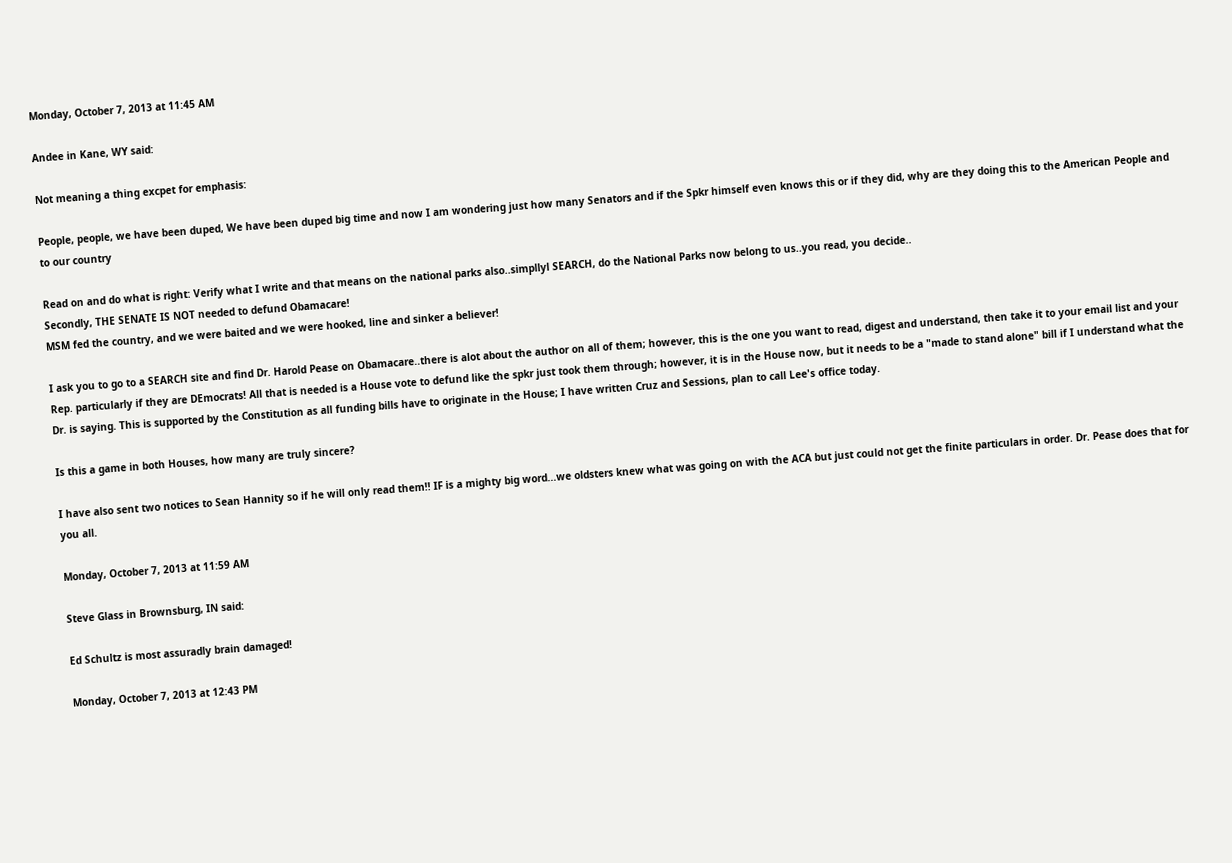Monday, October 7, 2013 at 11:45 AM

Andee in Kane, WY said:

Not meaning a thing excpet for emphasis:

People, people, we have been duped, We have been duped big time and now I am wondering just how many Senators and if the Spkr himself even knows this or if they did, why are they doing this to the American People and to our country

Read on and do what is right: Verify what I write and that means on the national parks also..simpllyl SEARCH, do the National Parks now belong to us..you read, you decide..
Secondly, THE SENATE IS NOT needed to defund Obamacare!
MSM fed the country, and we were baited and we were hooked, line and sinker a believer!

I ask you to go to a SEARCH site and find Dr. Harold Pease on Obamacare..there is alot about the author on all of them; however, this is the one you want to read, digest and understand, then take it to your email list and your Rep. particularly if they are DEmocrats! All that is needed is a House vote to defund like the spkr just took them through; however, it is in the House now, but it needs to be a "made to stand alone" bill if I understand what the Dr. is saying. This is supported by the Constitution as all funding bills have to originate in the House; I have written Cruz and Sessions, plan to call Lee's office today.

Is this a game in both Houses, how many are truly sincere?

I have also sent two notices to Sean Hannity so if he will only read them!! IF is a mighty big word...we oldsters knew what was going on with the ACA but just could not get the finite particulars in order. Dr. Pease does that for you all.

Monday, October 7, 2013 at 11:59 AM

Steve Glass in Brownsburg, IN said:

Ed Schultz is most assuradly brain damaged!

Monday, October 7, 2013 at 12:43 PM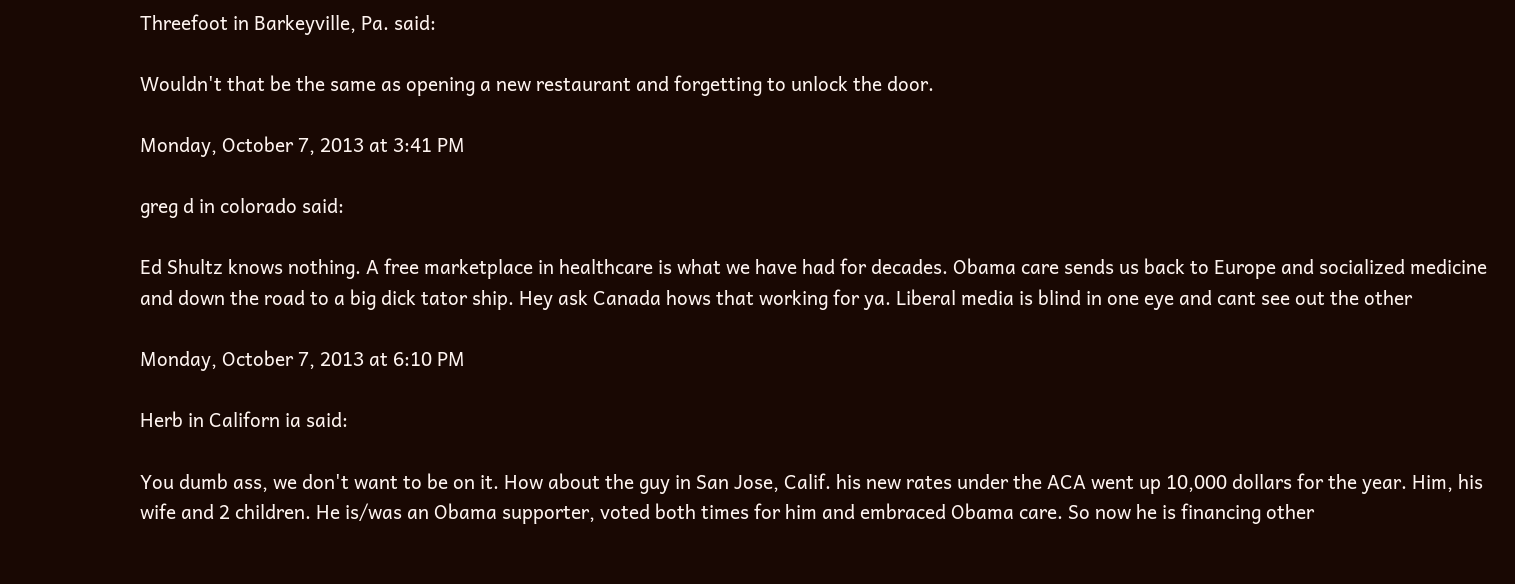Threefoot in Barkeyville, Pa. said:

Wouldn't that be the same as opening a new restaurant and forgetting to unlock the door.

Monday, October 7, 2013 at 3:41 PM

greg d in colorado said:

Ed Shultz knows nothing. A free marketplace in healthcare is what we have had for decades. Obama care sends us back to Europe and socialized medicine and down the road to a big dick tator ship. Hey ask Canada hows that working for ya. Liberal media is blind in one eye and cant see out the other

Monday, October 7, 2013 at 6:10 PM

Herb in Californ ia said:

You dumb ass, we don't want to be on it. How about the guy in San Jose, Calif. his new rates under the ACA went up 10,000 dollars for the year. Him, his wife and 2 children. He is/was an Obama supporter, voted both times for him and embraced Obama care. So now he is financing other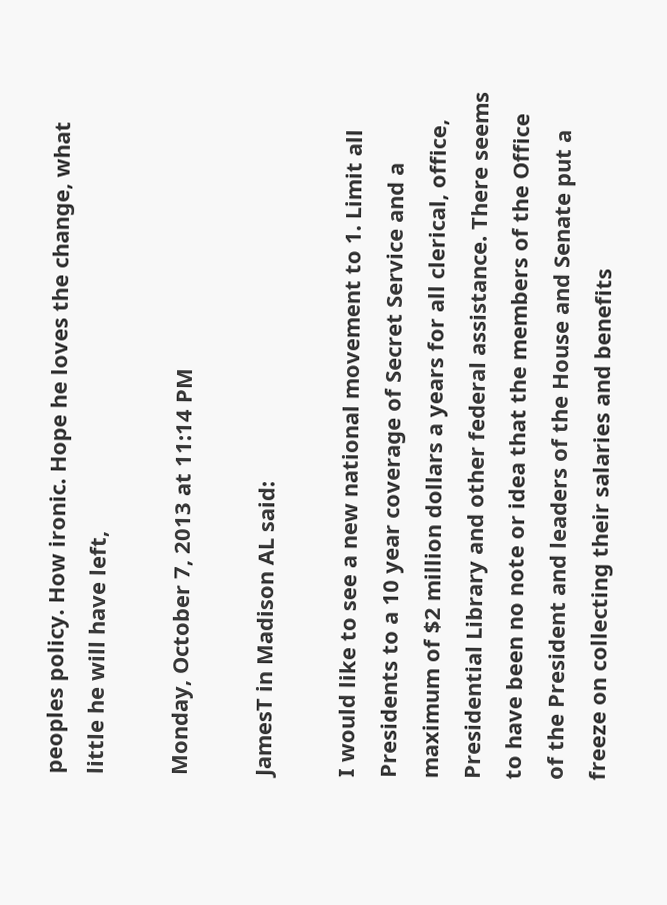peoples policy. How ironic. Hope he loves the change, what little he will have left,

Monday, October 7, 2013 at 11:14 PM

JamesT in Madison AL said:

I would like to see a new national movement to 1. Limit all Presidents to a 10 year coverage of Secret Service and a maximum of $2 million dollars a years for all clerical, office, Presidential Library and other federal assistance. There seems to have been no note or idea that the members of the Office of the President and leaders of the House and Senate put a freeze on collecting their salaries and benefits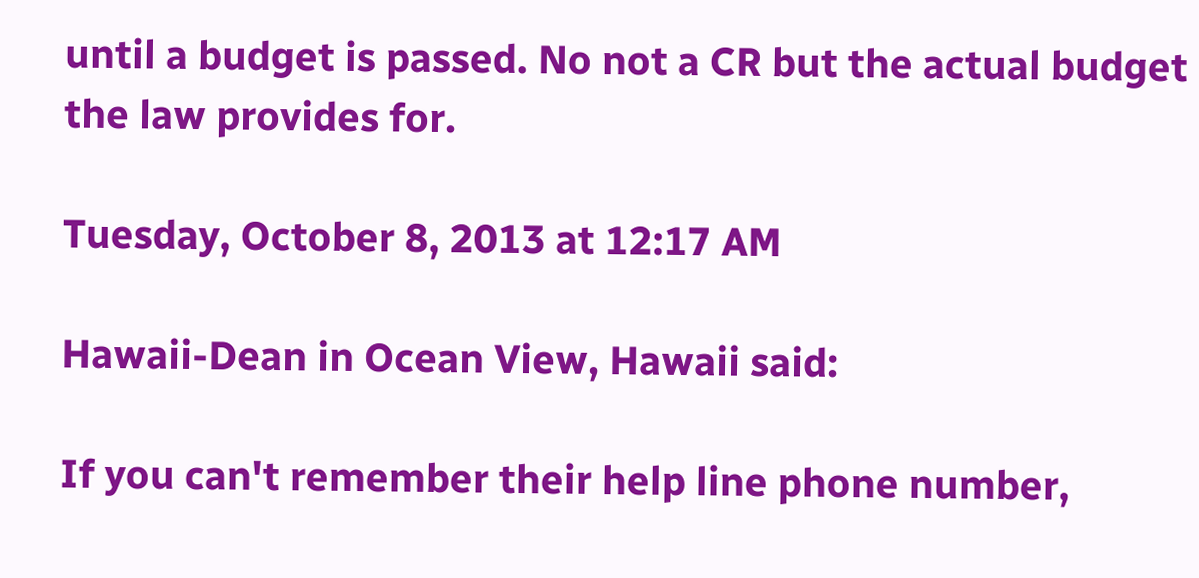until a budget is passed. No not a CR but the actual budget the law provides for.

Tuesday, October 8, 2013 at 12:17 AM

Hawaii-Dean in Ocean View, Hawaii said:

If you can't remember their help line phone number,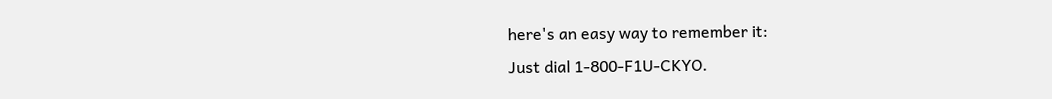here's an easy way to remember it:
Just dial 1-800-F1U-CKYO.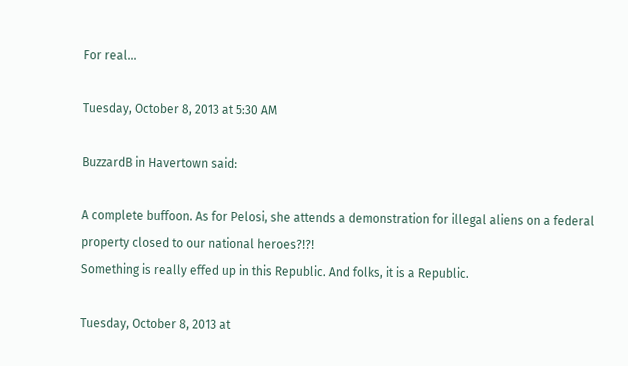For real...

Tuesday, October 8, 2013 at 5:30 AM

BuzzardB in Havertown said:

A complete buffoon. As for Pelosi, she attends a demonstration for illegal aliens on a federal property closed to our national heroes?!?!
Something is really effed up in this Republic. And folks, it is a Republic.

Tuesday, October 8, 2013 at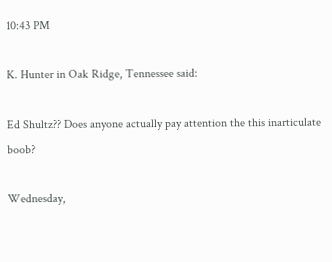10:43 PM

K. Hunter in Oak Ridge, Tennessee said:

Ed Shultz?? Does anyone actually pay attention the this inarticulate boob?

Wednesday,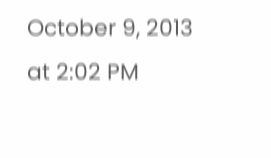October 9, 2013 at 2:02 PM